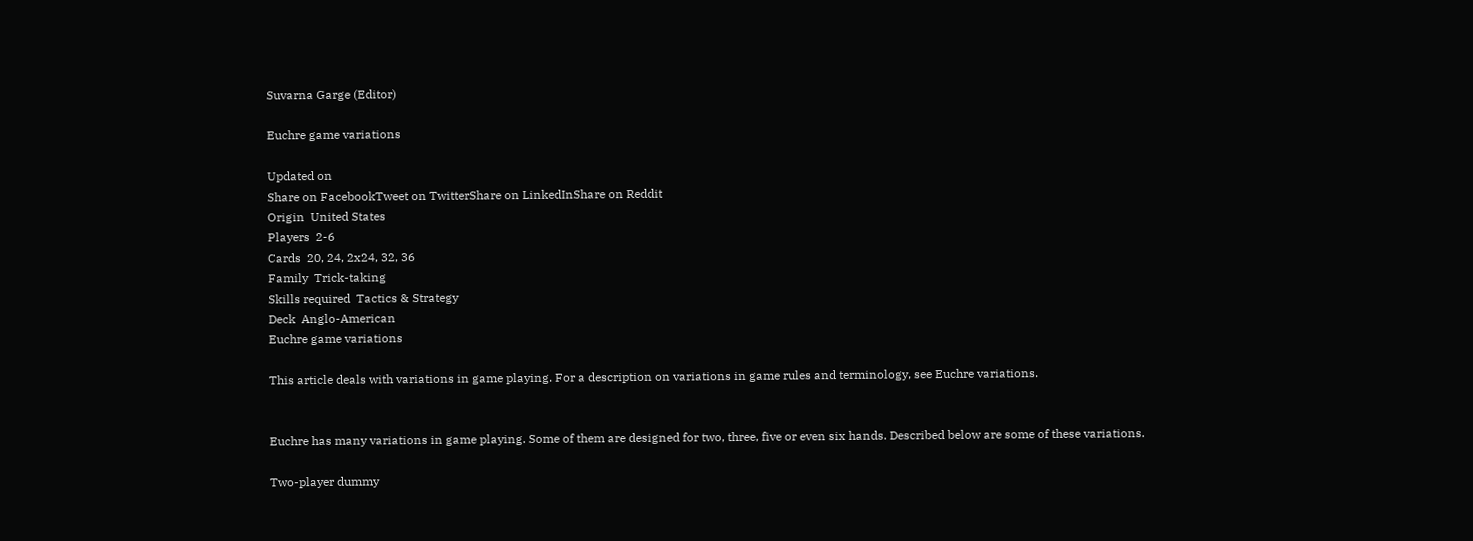Suvarna Garge (Editor)

Euchre game variations

Updated on
Share on FacebookTweet on TwitterShare on LinkedInShare on Reddit
Origin  United States
Players  2-6
Cards  20, 24, 2x24, 32, 36
Family  Trick-taking
Skills required  Tactics & Strategy
Deck  Anglo-American
Euchre game variations

This article deals with variations in game playing. For a description on variations in game rules and terminology, see Euchre variations.


Euchre has many variations in game playing. Some of them are designed for two, three, five or even six hands. Described below are some of these variations.

Two-player dummy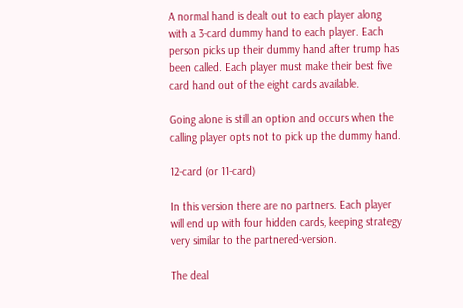A normal hand is dealt out to each player along with a 3-card dummy hand to each player. Each person picks up their dummy hand after trump has been called. Each player must make their best five card hand out of the eight cards available.

Going alone is still an option and occurs when the calling player opts not to pick up the dummy hand.

12-card (or 11-card)

In this version there are no partners. Each player will end up with four hidden cards, keeping strategy very similar to the partnered-version.

The deal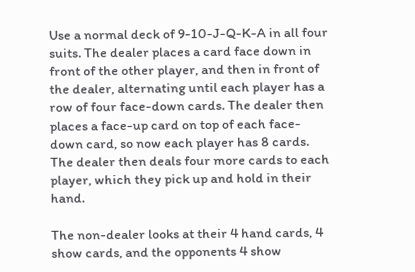Use a normal deck of 9-10-J-Q-K-A in all four suits. The dealer places a card face down in front of the other player, and then in front of the dealer, alternating until each player has a row of four face-down cards. The dealer then places a face-up card on top of each face-down card, so now each player has 8 cards. The dealer then deals four more cards to each player, which they pick up and hold in their hand.

The non-dealer looks at their 4 hand cards, 4 show cards, and the opponents 4 show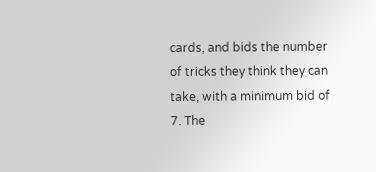cards, and bids the number of tricks they think they can take, with a minimum bid of 7. The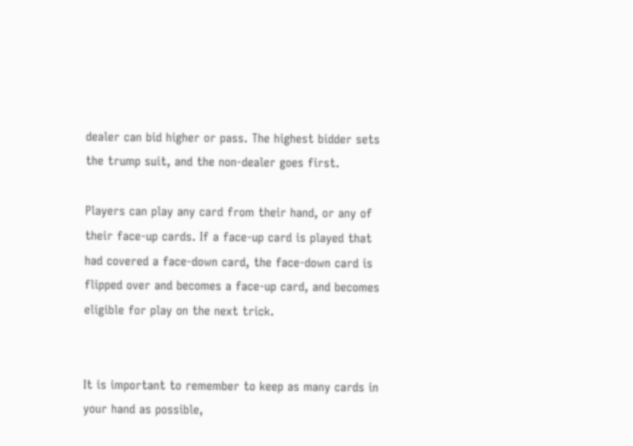dealer can bid higher or pass. The highest bidder sets the trump suit, and the non-dealer goes first.

Players can play any card from their hand, or any of their face-up cards. If a face-up card is played that had covered a face-down card, the face-down card is flipped over and becomes a face-up card, and becomes eligible for play on the next trick.


It is important to remember to keep as many cards in your hand as possible,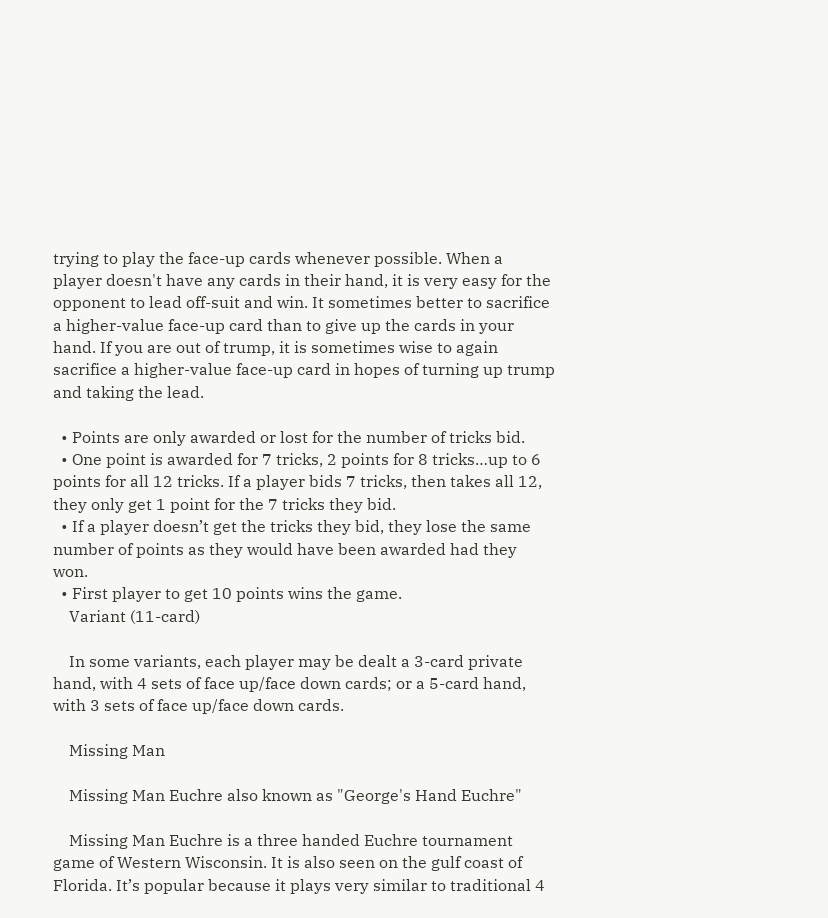trying to play the face-up cards whenever possible. When a player doesn't have any cards in their hand, it is very easy for the opponent to lead off-suit and win. It sometimes better to sacrifice a higher-value face-up card than to give up the cards in your hand. If you are out of trump, it is sometimes wise to again sacrifice a higher-value face-up card in hopes of turning up trump and taking the lead.

  • Points are only awarded or lost for the number of tricks bid.
  • One point is awarded for 7 tricks, 2 points for 8 tricks…up to 6 points for all 12 tricks. If a player bids 7 tricks, then takes all 12, they only get 1 point for the 7 tricks they bid.
  • If a player doesn’t get the tricks they bid, they lose the same number of points as they would have been awarded had they won.
  • First player to get 10 points wins the game.
    Variant (11-card)

    In some variants, each player may be dealt a 3-card private hand, with 4 sets of face up/face down cards; or a 5-card hand, with 3 sets of face up/face down cards.

    Missing Man

    Missing Man Euchre also known as "George's Hand Euchre"

    Missing Man Euchre is a three handed Euchre tournament game of Western Wisconsin. It is also seen on the gulf coast of Florida. It’s popular because it plays very similar to traditional 4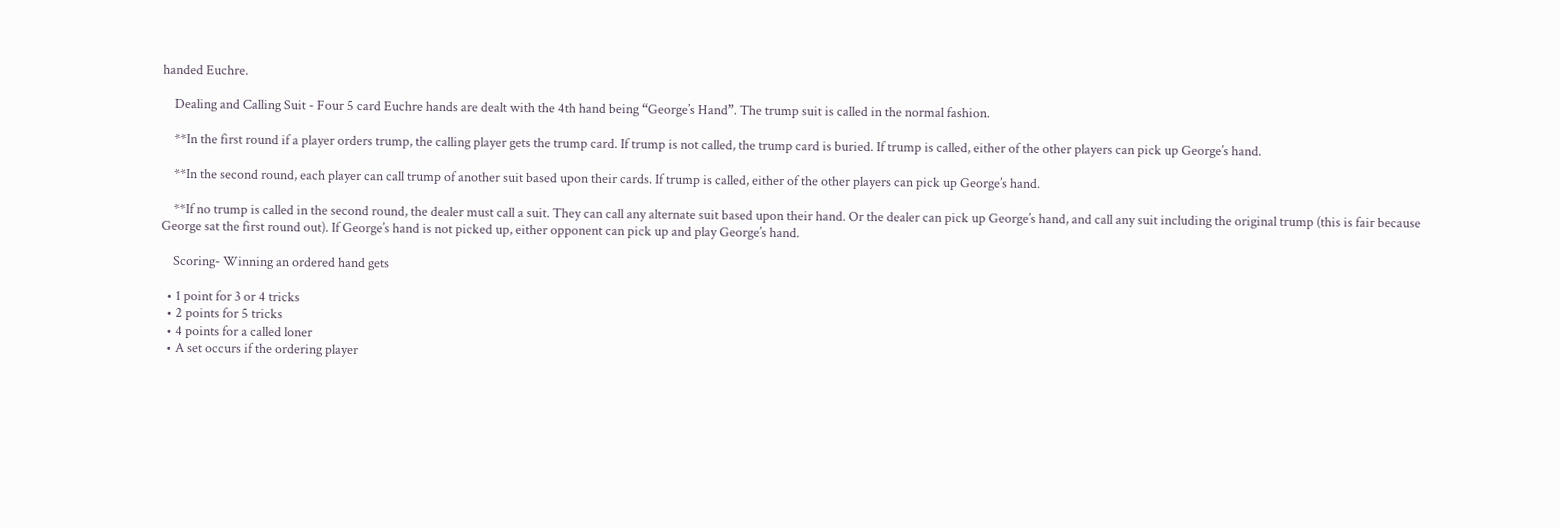handed Euchre.

    Dealing and Calling Suit - Four 5 card Euchre hands are dealt with the 4th hand being “George’s Hand”. The trump suit is called in the normal fashion.

    **In the first round if a player orders trump, the calling player gets the trump card. If trump is not called, the trump card is buried. If trump is called, either of the other players can pick up George’s hand.

    **In the second round, each player can call trump of another suit based upon their cards. If trump is called, either of the other players can pick up George’s hand.

    **If no trump is called in the second round, the dealer must call a suit. They can call any alternate suit based upon their hand. Or the dealer can pick up George’s hand, and call any suit including the original trump (this is fair because George sat the first round out). If George’s hand is not picked up, either opponent can pick up and play George’s hand.

    Scoring- Winning an ordered hand gets

  • 1 point for 3 or 4 tricks
  • 2 points for 5 tricks
  • 4 points for a called loner
  • A set occurs if the ordering player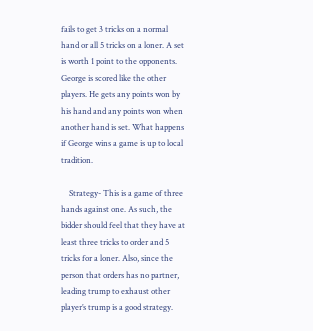fails to get 3 tricks on a normal hand or all 5 tricks on a loner. A set is worth 1 point to the opponents. George is scored like the other players. He gets any points won by his hand and any points won when another hand is set. What happens if George wins a game is up to local tradition.

    Strategy- This is a game of three hands against one. As such, the bidder should feel that they have at least three tricks to order and 5 tricks for a loner. Also, since the person that orders has no partner, leading trump to exhaust other player’s trump is a good strategy.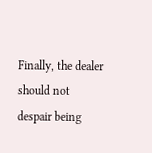Finally, the dealer should not despair being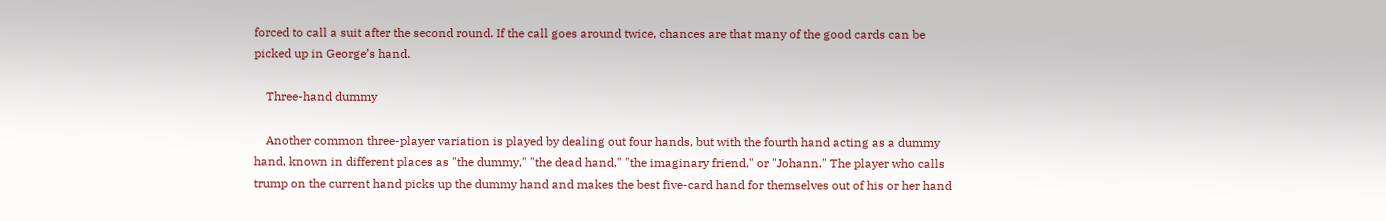forced to call a suit after the second round. If the call goes around twice, chances are that many of the good cards can be picked up in George’s hand.

    Three-hand dummy

    Another common three-player variation is played by dealing out four hands, but with the fourth hand acting as a dummy hand, known in different places as "the dummy," "the dead hand," "the imaginary friend," or "Johann." The player who calls trump on the current hand picks up the dummy hand and makes the best five-card hand for themselves out of his or her hand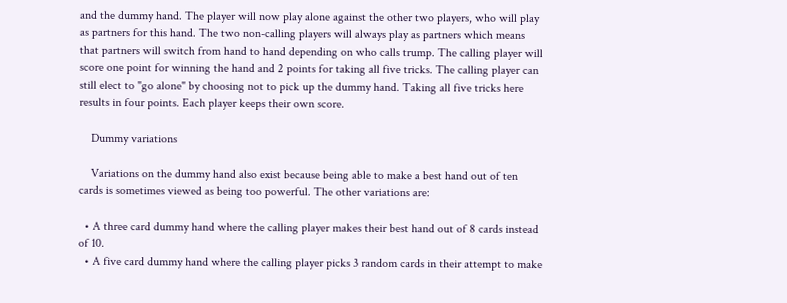and the dummy hand. The player will now play alone against the other two players, who will play as partners for this hand. The two non-calling players will always play as partners which means that partners will switch from hand to hand depending on who calls trump. The calling player will score one point for winning the hand and 2 points for taking all five tricks. The calling player can still elect to "go alone" by choosing not to pick up the dummy hand. Taking all five tricks here results in four points. Each player keeps their own score.

    Dummy variations

    Variations on the dummy hand also exist because being able to make a best hand out of ten cards is sometimes viewed as being too powerful. The other variations are:

  • A three card dummy hand where the calling player makes their best hand out of 8 cards instead of 10.
  • A five card dummy hand where the calling player picks 3 random cards in their attempt to make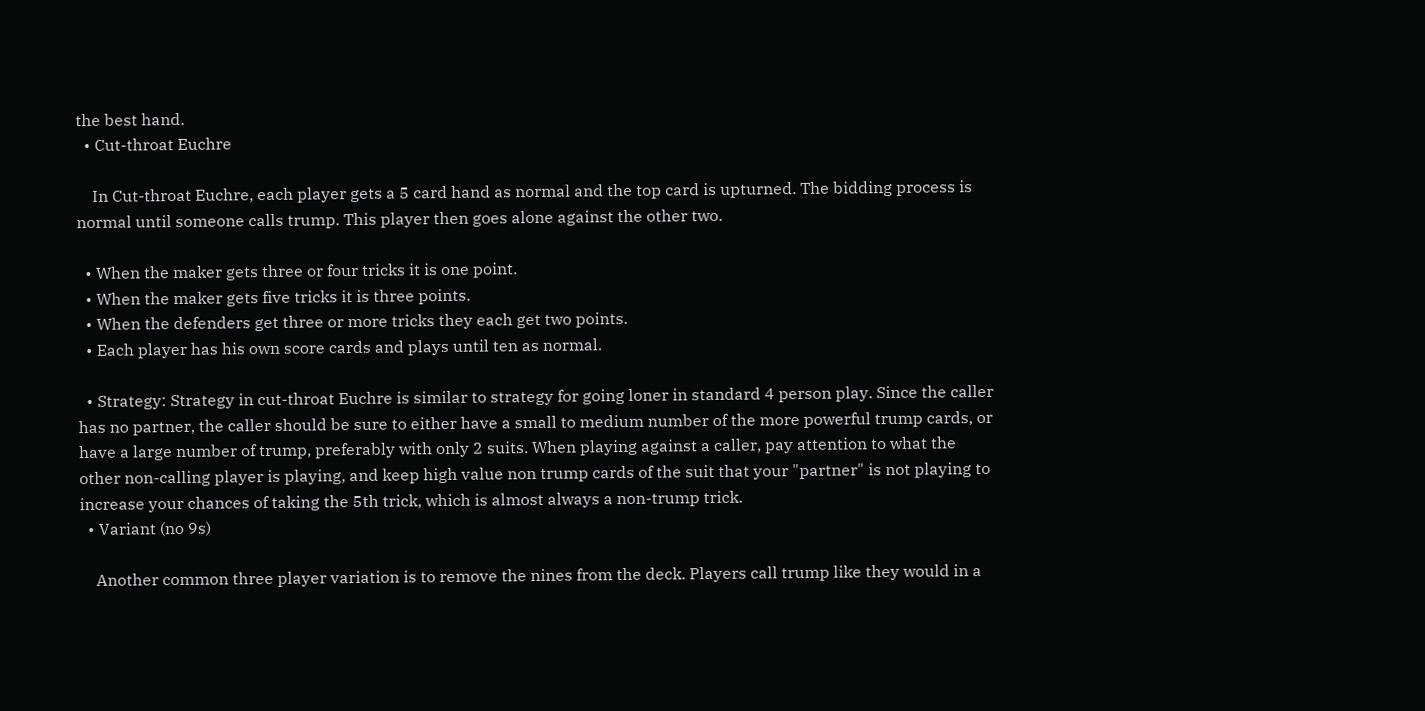the best hand.
  • Cut-throat Euchre

    In Cut-throat Euchre, each player gets a 5 card hand as normal and the top card is upturned. The bidding process is normal until someone calls trump. This player then goes alone against the other two.

  • When the maker gets three or four tricks it is one point.
  • When the maker gets five tricks it is three points.
  • When the defenders get three or more tricks they each get two points.
  • Each player has his own score cards and plays until ten as normal.

  • Strategy: Strategy in cut-throat Euchre is similar to strategy for going loner in standard 4 person play. Since the caller has no partner, the caller should be sure to either have a small to medium number of the more powerful trump cards, or have a large number of trump, preferably with only 2 suits. When playing against a caller, pay attention to what the other non-calling player is playing, and keep high value non trump cards of the suit that your "partner" is not playing to increase your chances of taking the 5th trick, which is almost always a non-trump trick.
  • Variant (no 9s)

    Another common three player variation is to remove the nines from the deck. Players call trump like they would in a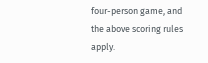four-person game, and the above scoring rules apply.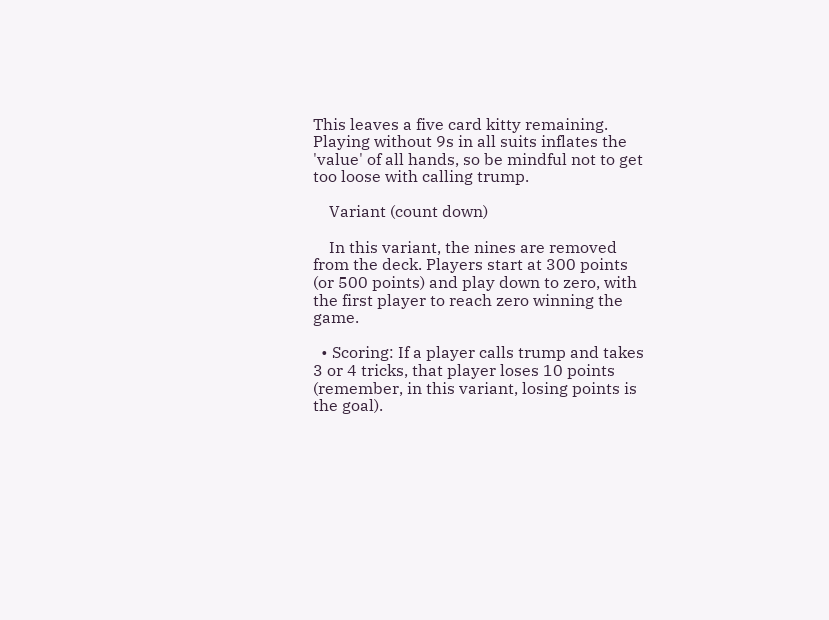This leaves a five card kitty remaining. Playing without 9s in all suits inflates the 'value' of all hands, so be mindful not to get too loose with calling trump.

    Variant (count down)

    In this variant, the nines are removed from the deck. Players start at 300 points (or 500 points) and play down to zero, with the first player to reach zero winning the game.

  • Scoring: If a player calls trump and takes 3 or 4 tricks, that player loses 10 points (remember, in this variant, losing points is the goal).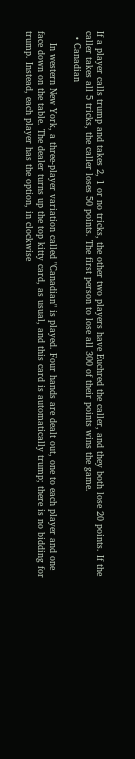If a player calls trump and takes 2, 1 or no tricks, the other two players have Euchred the caller, and they both lose 20 points. If the caller takes all 5 tricks, the caller loses 50 points. The first person to lose all 300 of their points wins the game.
  • Canadian

    In western New York, a three-player variation called "Canadian" is played. Four hands are dealt out, one to each player and one face down on the table. The dealer turns up the top kitty card, as usual, and this card is automatically trump; there is no bidding for trump. Instead, each player has the option, in clockwise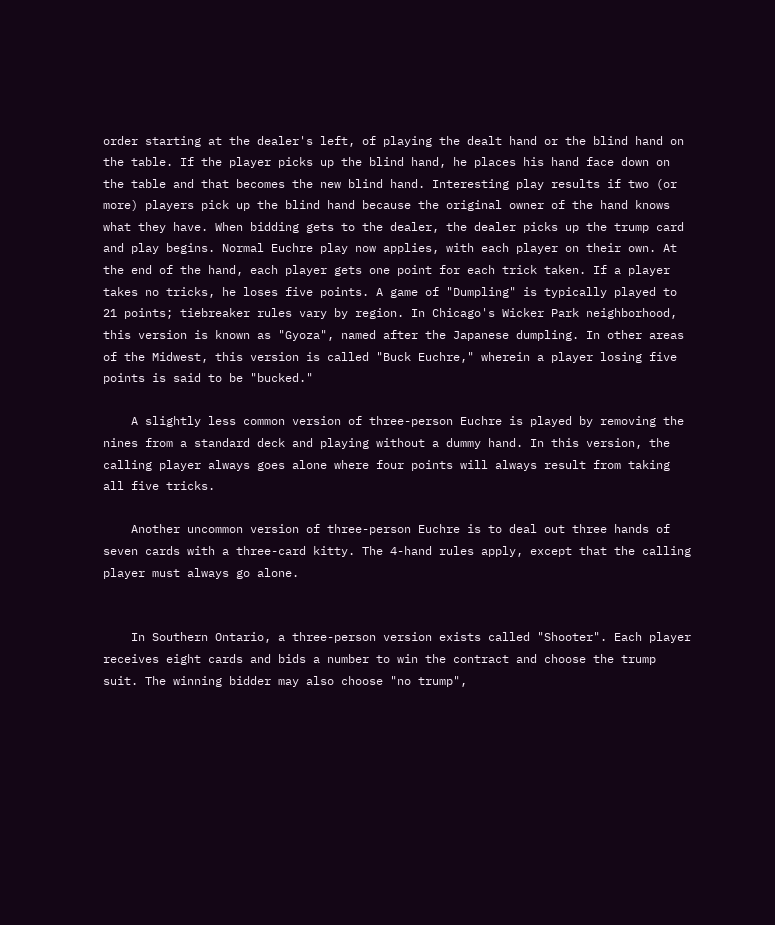order starting at the dealer's left, of playing the dealt hand or the blind hand on the table. If the player picks up the blind hand, he places his hand face down on the table and that becomes the new blind hand. Interesting play results if two (or more) players pick up the blind hand because the original owner of the hand knows what they have. When bidding gets to the dealer, the dealer picks up the trump card and play begins. Normal Euchre play now applies, with each player on their own. At the end of the hand, each player gets one point for each trick taken. If a player takes no tricks, he loses five points. A game of "Dumpling" is typically played to 21 points; tiebreaker rules vary by region. In Chicago's Wicker Park neighborhood, this version is known as "Gyoza", named after the Japanese dumpling. In other areas of the Midwest, this version is called "Buck Euchre," wherein a player losing five points is said to be "bucked."

    A slightly less common version of three-person Euchre is played by removing the nines from a standard deck and playing without a dummy hand. In this version, the calling player always goes alone where four points will always result from taking all five tricks.

    Another uncommon version of three-person Euchre is to deal out three hands of seven cards with a three-card kitty. The 4-hand rules apply, except that the calling player must always go alone.


    In Southern Ontario, a three-person version exists called "Shooter". Each player receives eight cards and bids a number to win the contract and choose the trump suit. The winning bidder may also choose "no trump",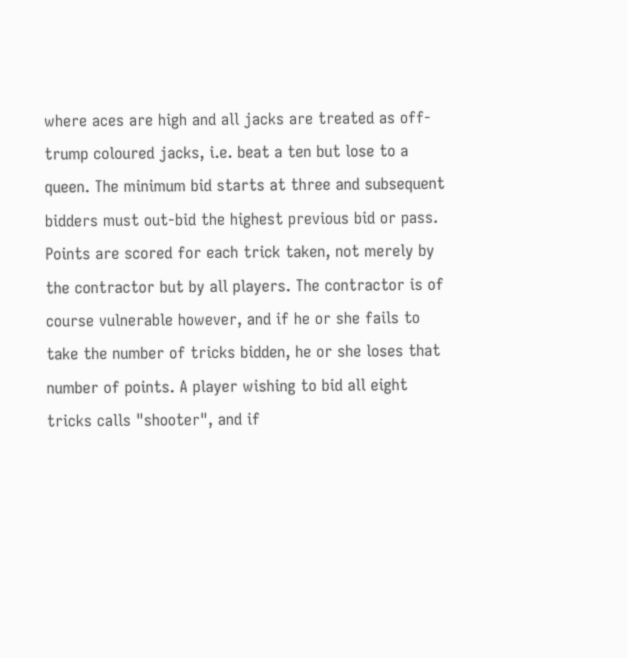where aces are high and all jacks are treated as off-trump coloured jacks, i.e. beat a ten but lose to a queen. The minimum bid starts at three and subsequent bidders must out-bid the highest previous bid or pass. Points are scored for each trick taken, not merely by the contractor but by all players. The contractor is of course vulnerable however, and if he or she fails to take the number of tricks bidden, he or she loses that number of points. A player wishing to bid all eight tricks calls "shooter", and if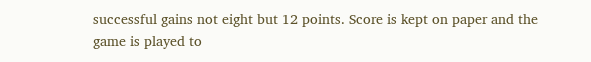successful gains not eight but 12 points. Score is kept on paper and the game is played to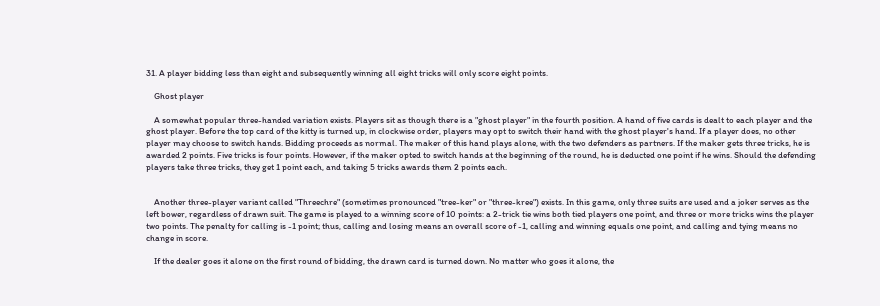31. A player bidding less than eight and subsequently winning all eight tricks will only score eight points.

    Ghost player

    A somewhat popular three-handed variation exists. Players sit as though there is a "ghost player" in the fourth position. A hand of five cards is dealt to each player and the ghost player. Before the top card of the kitty is turned up, in clockwise order, players may opt to switch their hand with the ghost player's hand. If a player does, no other player may choose to switch hands. Bidding proceeds as normal. The maker of this hand plays alone, with the two defenders as partners. If the maker gets three tricks, he is awarded 2 points. Five tricks is four points. However, if the maker opted to switch hands at the beginning of the round, he is deducted one point if he wins. Should the defending players take three tricks, they get 1 point each, and taking 5 tricks awards them 2 points each.


    Another three-player variant called "Threechre" (sometimes pronounced "tree-ker" or "three-kree") exists. In this game, only three suits are used and a joker serves as the left bower, regardless of drawn suit. The game is played to a winning score of 10 points: a 2-trick tie wins both tied players one point, and three or more tricks wins the player two points. The penalty for calling is -1 point; thus, calling and losing means an overall score of -1, calling and winning equals one point, and calling and tying means no change in score.

    If the dealer goes it alone on the first round of bidding, the drawn card is turned down. No matter who goes it alone, the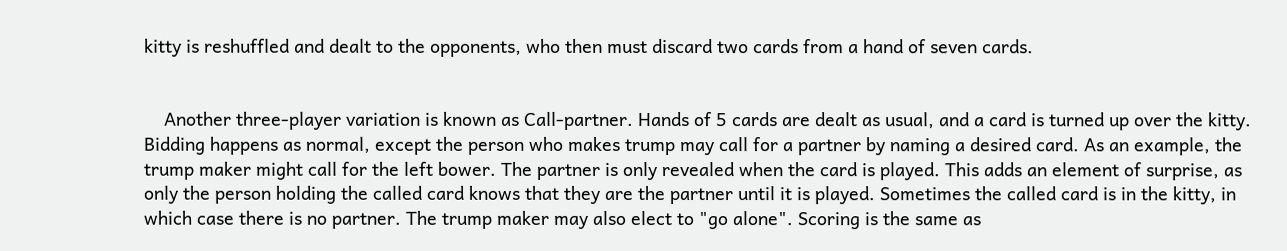kitty is reshuffled and dealt to the opponents, who then must discard two cards from a hand of seven cards.


    Another three-player variation is known as Call-partner. Hands of 5 cards are dealt as usual, and a card is turned up over the kitty. Bidding happens as normal, except the person who makes trump may call for a partner by naming a desired card. As an example, the trump maker might call for the left bower. The partner is only revealed when the card is played. This adds an element of surprise, as only the person holding the called card knows that they are the partner until it is played. Sometimes the called card is in the kitty, in which case there is no partner. The trump maker may also elect to "go alone". Scoring is the same as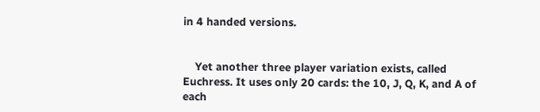in 4 handed versions.


    Yet another three player variation exists, called Euchress. It uses only 20 cards: the 10, J, Q, K, and A of each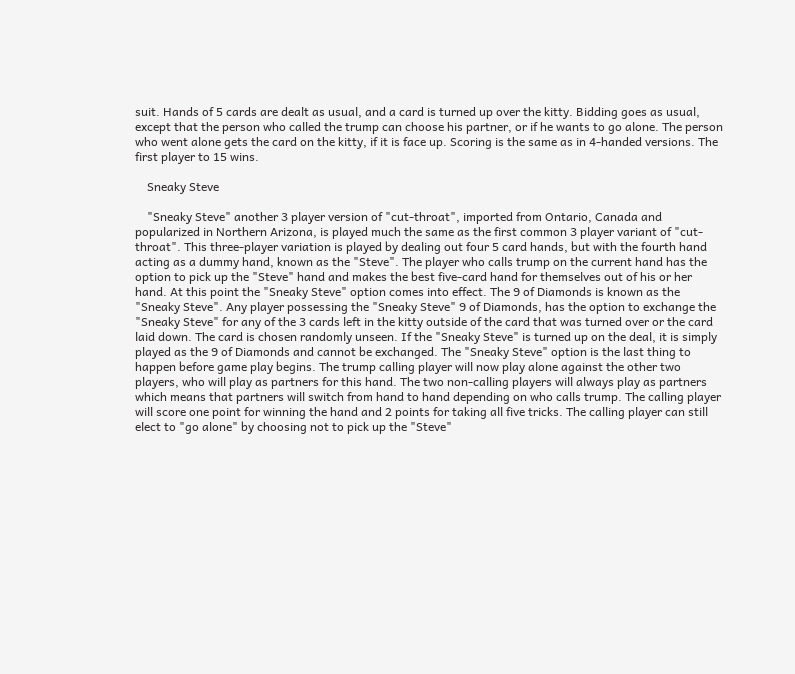suit. Hands of 5 cards are dealt as usual, and a card is turned up over the kitty. Bidding goes as usual, except that the person who called the trump can choose his partner, or if he wants to go alone. The person who went alone gets the card on the kitty, if it is face up. Scoring is the same as in 4-handed versions. The first player to 15 wins.

    Sneaky Steve

    "Sneaky Steve" another 3 player version of "cut-throat", imported from Ontario, Canada and popularized in Northern Arizona, is played much the same as the first common 3 player variant of "cut-throat". This three-player variation is played by dealing out four 5 card hands, but with the fourth hand acting as a dummy hand, known as the "Steve". The player who calls trump on the current hand has the option to pick up the "Steve" hand and makes the best five-card hand for themselves out of his or her hand. At this point the "Sneaky Steve" option comes into effect. The 9 of Diamonds is known as the "Sneaky Steve". Any player possessing the "Sneaky Steve" 9 of Diamonds, has the option to exchange the "Sneaky Steve" for any of the 3 cards left in the kitty outside of the card that was turned over or the card laid down. The card is chosen randomly unseen. If the "Sneaky Steve" is turned up on the deal, it is simply played as the 9 of Diamonds and cannot be exchanged. The "Sneaky Steve" option is the last thing to happen before game play begins. The trump calling player will now play alone against the other two players, who will play as partners for this hand. The two non-calling players will always play as partners which means that partners will switch from hand to hand depending on who calls trump. The calling player will score one point for winning the hand and 2 points for taking all five tricks. The calling player can still elect to "go alone" by choosing not to pick up the "Steve"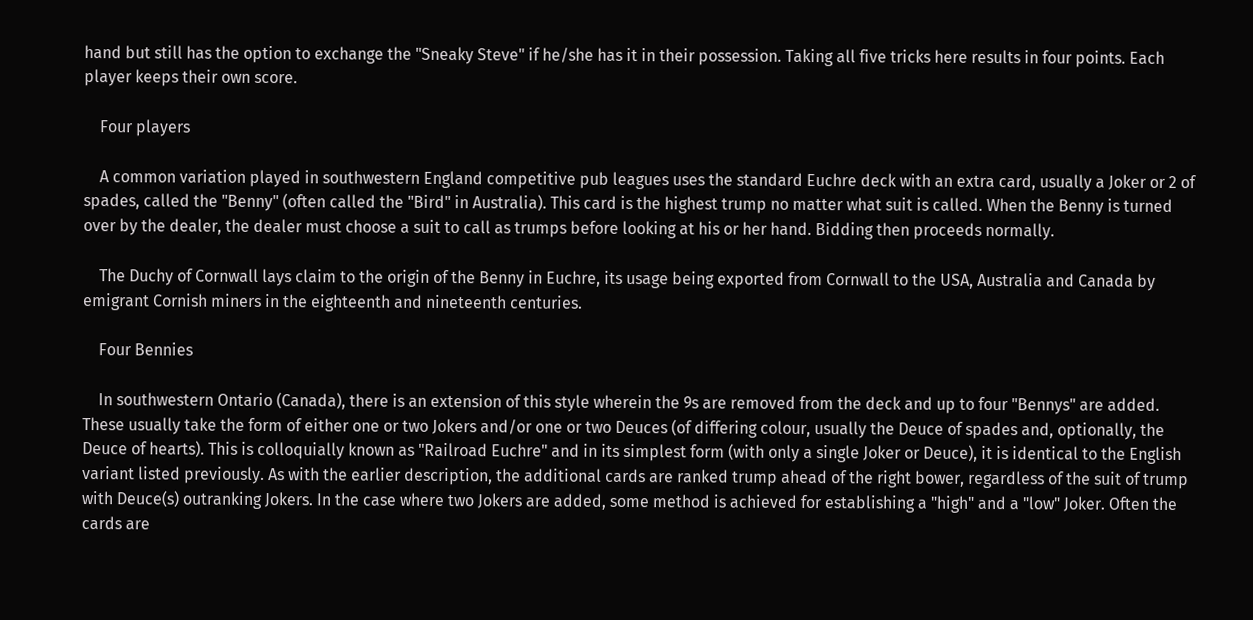hand but still has the option to exchange the "Sneaky Steve" if he/she has it in their possession. Taking all five tricks here results in four points. Each player keeps their own score.

    Four players

    A common variation played in southwestern England competitive pub leagues uses the standard Euchre deck with an extra card, usually a Joker or 2 of spades, called the "Benny" (often called the "Bird" in Australia). This card is the highest trump no matter what suit is called. When the Benny is turned over by the dealer, the dealer must choose a suit to call as trumps before looking at his or her hand. Bidding then proceeds normally.

    The Duchy of Cornwall lays claim to the origin of the Benny in Euchre, its usage being exported from Cornwall to the USA, Australia and Canada by emigrant Cornish miners in the eighteenth and nineteenth centuries.

    Four Bennies

    In southwestern Ontario (Canada), there is an extension of this style wherein the 9s are removed from the deck and up to four "Bennys" are added. These usually take the form of either one or two Jokers and/or one or two Deuces (of differing colour, usually the Deuce of spades and, optionally, the Deuce of hearts). This is colloquially known as "Railroad Euchre" and in its simplest form (with only a single Joker or Deuce), it is identical to the English variant listed previously. As with the earlier description, the additional cards are ranked trump ahead of the right bower, regardless of the suit of trump with Deuce(s) outranking Jokers. In the case where two Jokers are added, some method is achieved for establishing a "high" and a "low" Joker. Often the cards are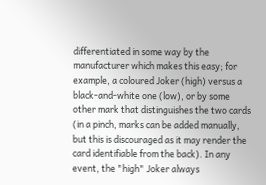differentiated in some way by the manufacturer which makes this easy; for example, a coloured Joker (high) versus a black-and-white one (low), or by some other mark that distinguishes the two cards (in a pinch, marks can be added manually, but this is discouraged as it may render the card identifiable from the back). In any event, the "high" Joker always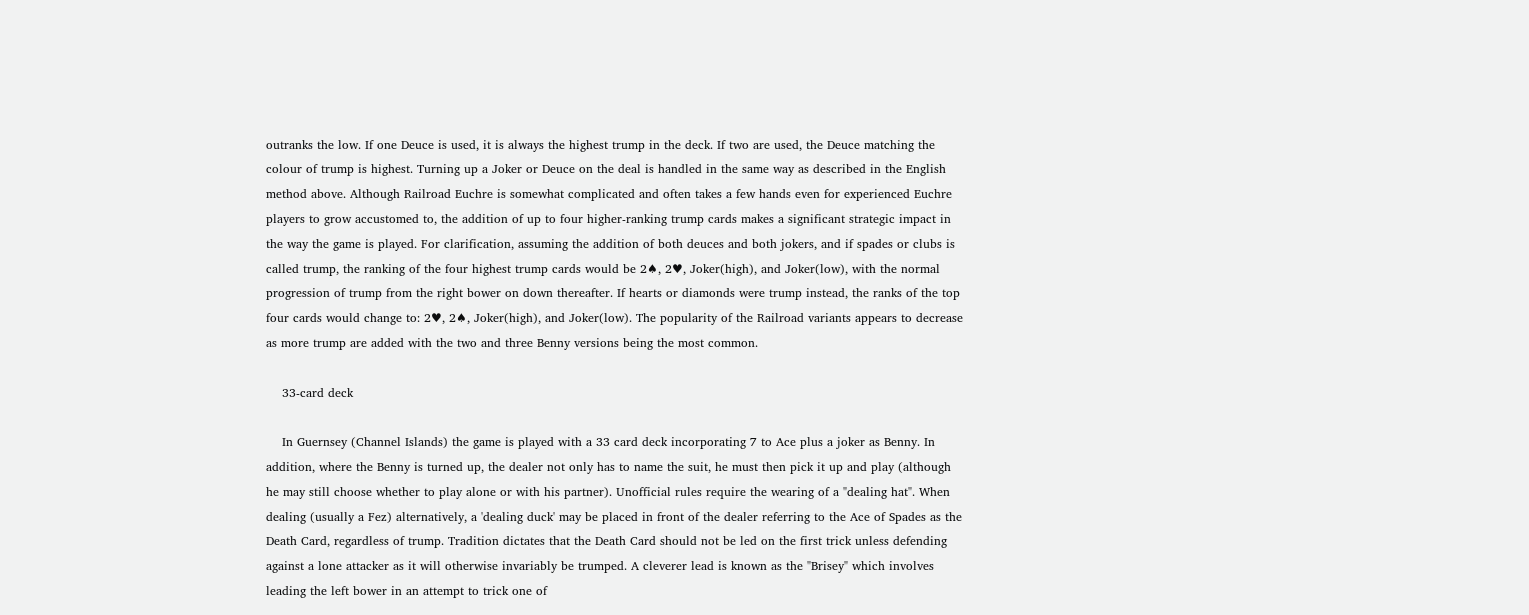outranks the low. If one Deuce is used, it is always the highest trump in the deck. If two are used, the Deuce matching the colour of trump is highest. Turning up a Joker or Deuce on the deal is handled in the same way as described in the English method above. Although Railroad Euchre is somewhat complicated and often takes a few hands even for experienced Euchre players to grow accustomed to, the addition of up to four higher-ranking trump cards makes a significant strategic impact in the way the game is played. For clarification, assuming the addition of both deuces and both jokers, and if spades or clubs is called trump, the ranking of the four highest trump cards would be 2♠, 2♥, Joker(high), and Joker(low), with the normal progression of trump from the right bower on down thereafter. If hearts or diamonds were trump instead, the ranks of the top four cards would change to: 2♥, 2♠, Joker(high), and Joker(low). The popularity of the Railroad variants appears to decrease as more trump are added with the two and three Benny versions being the most common.

    33-card deck

    In Guernsey (Channel Islands) the game is played with a 33 card deck incorporating 7 to Ace plus a joker as Benny. In addition, where the Benny is turned up, the dealer not only has to name the suit, he must then pick it up and play (although he may still choose whether to play alone or with his partner). Unofficial rules require the wearing of a "dealing hat". When dealing (usually a Fez) alternatively, a 'dealing duck' may be placed in front of the dealer referring to the Ace of Spades as the Death Card, regardless of trump. Tradition dictates that the Death Card should not be led on the first trick unless defending against a lone attacker as it will otherwise invariably be trumped. A cleverer lead is known as the "Brisey" which involves leading the left bower in an attempt to trick one of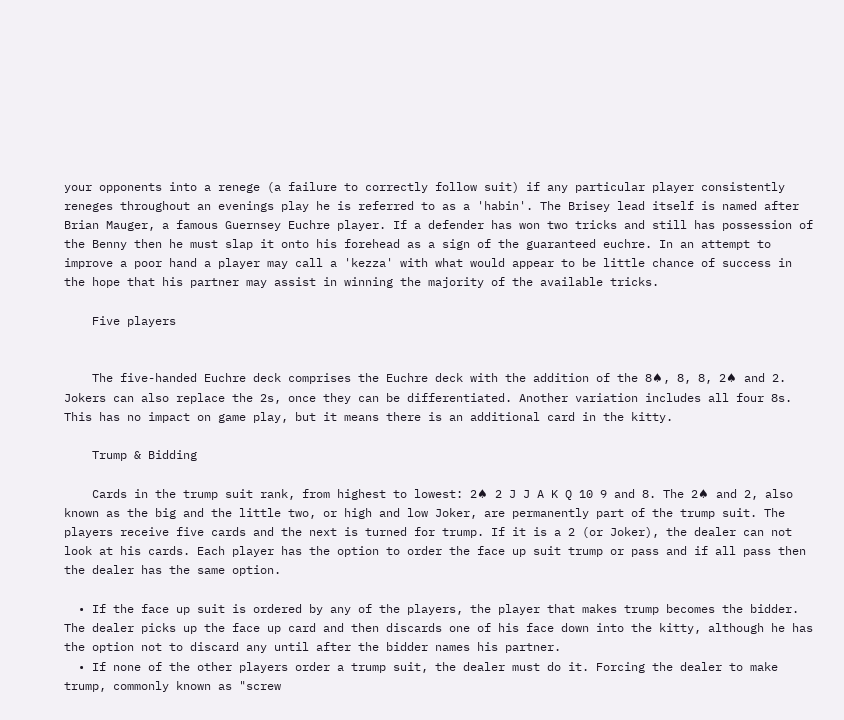your opponents into a renege (a failure to correctly follow suit) if any particular player consistently reneges throughout an evenings play he is referred to as a 'habin'. The Brisey lead itself is named after Brian Mauger, a famous Guernsey Euchre player. If a defender has won two tricks and still has possession of the Benny then he must slap it onto his forehead as a sign of the guaranteed euchre. In an attempt to improve a poor hand a player may call a 'kezza' with what would appear to be little chance of success in the hope that his partner may assist in winning the majority of the available tricks.

    Five players


    The five-handed Euchre deck comprises the Euchre deck with the addition of the 8♠, 8, 8, 2♠ and 2. Jokers can also replace the 2s, once they can be differentiated. Another variation includes all four 8s. This has no impact on game play, but it means there is an additional card in the kitty.

    Trump & Bidding

    Cards in the trump suit rank, from highest to lowest: 2♠ 2 J J A K Q 10 9 and 8. The 2♠ and 2, also known as the big and the little two, or high and low Joker, are permanently part of the trump suit. The players receive five cards and the next is turned for trump. If it is a 2 (or Joker), the dealer can not look at his cards. Each player has the option to order the face up suit trump or pass and if all pass then the dealer has the same option.

  • If the face up suit is ordered by any of the players, the player that makes trump becomes the bidder. The dealer picks up the face up card and then discards one of his face down into the kitty, although he has the option not to discard any until after the bidder names his partner.
  • If none of the other players order a trump suit, the dealer must do it. Forcing the dealer to make trump, commonly known as "screw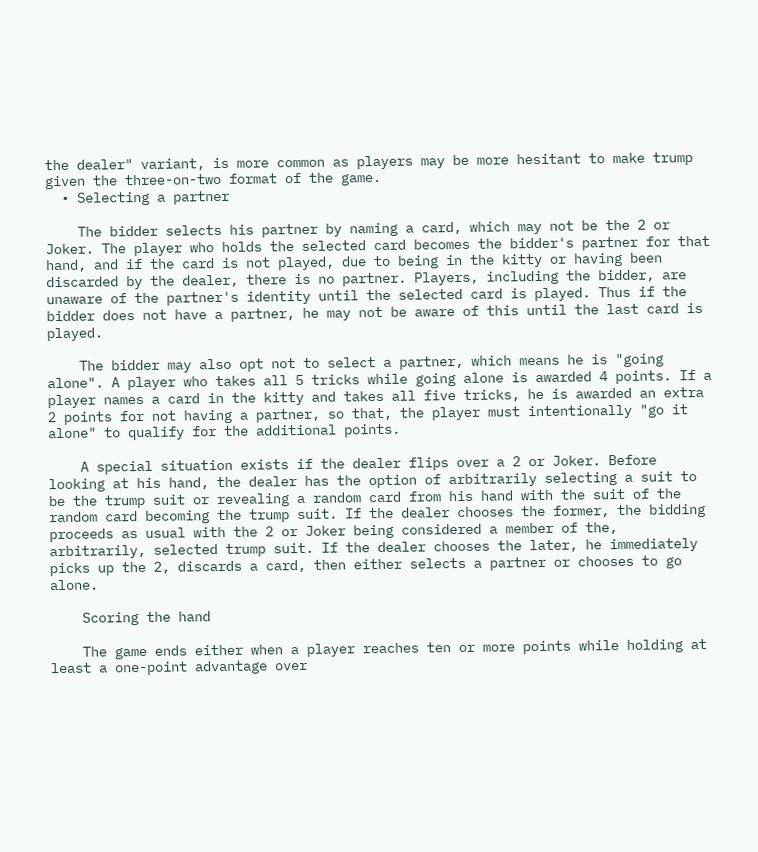the dealer" variant, is more common as players may be more hesitant to make trump given the three-on-two format of the game.
  • Selecting a partner

    The bidder selects his partner by naming a card, which may not be the 2 or Joker. The player who holds the selected card becomes the bidder's partner for that hand, and if the card is not played, due to being in the kitty or having been discarded by the dealer, there is no partner. Players, including the bidder, are unaware of the partner's identity until the selected card is played. Thus if the bidder does not have a partner, he may not be aware of this until the last card is played.

    The bidder may also opt not to select a partner, which means he is "going alone". A player who takes all 5 tricks while going alone is awarded 4 points. If a player names a card in the kitty and takes all five tricks, he is awarded an extra 2 points for not having a partner, so that, the player must intentionally "go it alone" to qualify for the additional points.

    A special situation exists if the dealer flips over a 2 or Joker. Before looking at his hand, the dealer has the option of arbitrarily selecting a suit to be the trump suit or revealing a random card from his hand with the suit of the random card becoming the trump suit. If the dealer chooses the former, the bidding proceeds as usual with the 2 or Joker being considered a member of the, arbitrarily, selected trump suit. If the dealer chooses the later, he immediately picks up the 2, discards a card, then either selects a partner or chooses to go alone.

    Scoring the hand

    The game ends either when a player reaches ten or more points while holding at least a one-point advantage over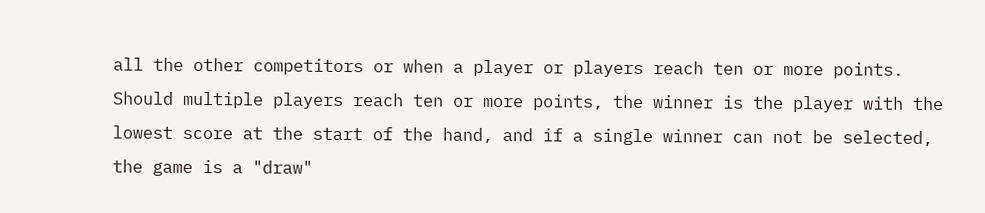all the other competitors or when a player or players reach ten or more points. Should multiple players reach ten or more points, the winner is the player with the lowest score at the start of the hand, and if a single winner can not be selected, the game is a "draw"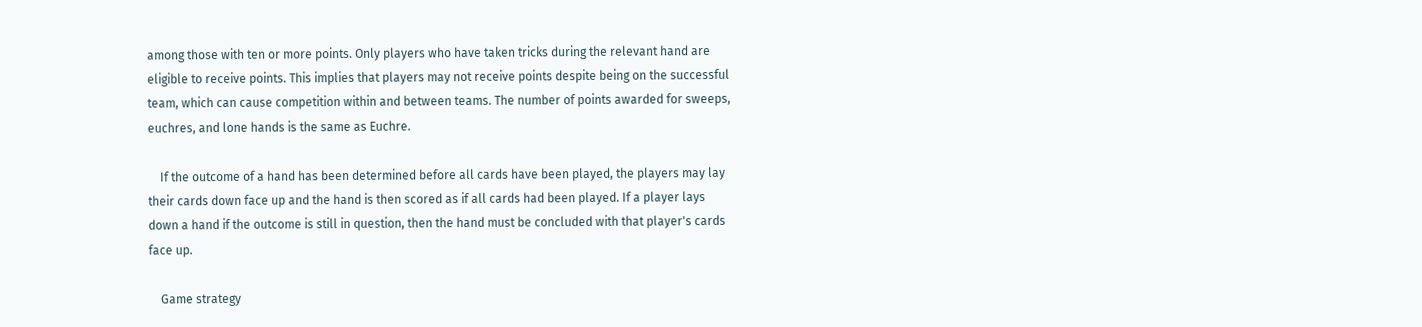among those with ten or more points. Only players who have taken tricks during the relevant hand are eligible to receive points. This implies that players may not receive points despite being on the successful team, which can cause competition within and between teams. The number of points awarded for sweeps, euchres, and lone hands is the same as Euchre.

    If the outcome of a hand has been determined before all cards have been played, the players may lay their cards down face up and the hand is then scored as if all cards had been played. If a player lays down a hand if the outcome is still in question, then the hand must be concluded with that player's cards face up.

    Game strategy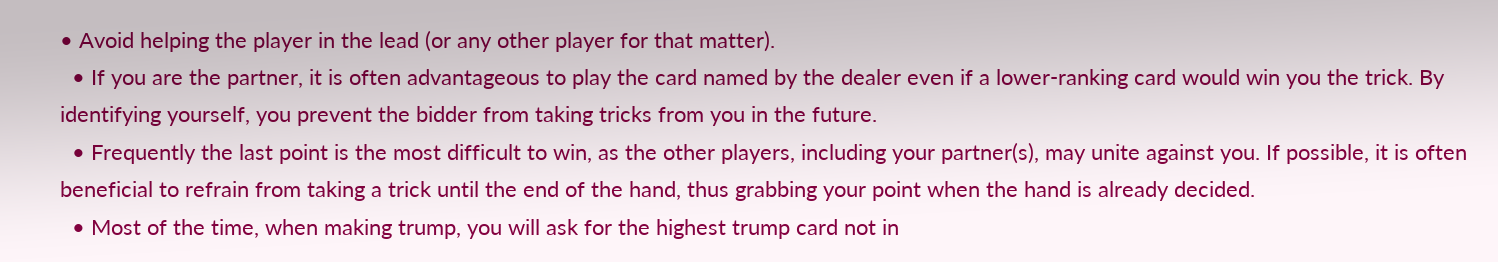• Avoid helping the player in the lead (or any other player for that matter).
  • If you are the partner, it is often advantageous to play the card named by the dealer even if a lower-ranking card would win you the trick. By identifying yourself, you prevent the bidder from taking tricks from you in the future.
  • Frequently the last point is the most difficult to win, as the other players, including your partner(s), may unite against you. If possible, it is often beneficial to refrain from taking a trick until the end of the hand, thus grabbing your point when the hand is already decided.
  • Most of the time, when making trump, you will ask for the highest trump card not in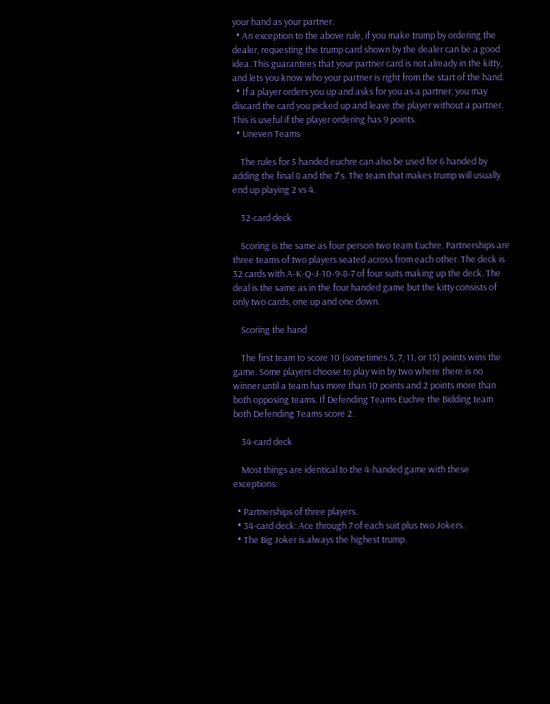your hand as your partner.
  • An exception to the above rule, if you make trump by ordering the dealer, requesting the trump card shown by the dealer can be a good idea. This guarantees that your partner card is not already in the kitty, and lets you know who your partner is right from the start of the hand.
  • If a player orders you up and asks for you as a partner, you may discard the card you picked up and leave the player without a partner. This is useful if the player ordering has 9 points.
  • Uneven Teams

    The rules for 5 handed euchre can also be used for 6 handed by adding the final 8 and the 7's. The team that makes trump will usually end up playing 2 vs 4.

    32-card deck

    Scoring is the same as four person two team Euchre. Partnerships are three teams of two players seated across from each other. The deck is 32 cards with A-K-Q-J-10-9-8-7 of four suits making up the deck. The deal is the same as in the four handed game but the kitty consists of only two cards, one up and one down.

    Scoring the hand

    The first team to score 10 (sometimes 5, 7, 11, or 15) points wins the game. Some players choose to play win by two where there is no winner until a team has more than 10 points and 2 points more than both opposing teams. If Defending Teams Euchre the Bidding team both Defending Teams score 2.

    34-card deck

    Most things are identical to the 4-handed game with these exceptions:

  • Partnerships of three players.
  • 34-card deck: Ace through 7 of each suit plus two Jokers.
  • The Big Joker is always the highest trump.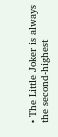• The Little Joker is always the second-highest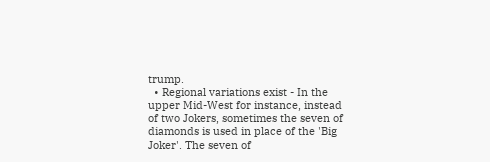trump.
  • Regional variations exist - In the upper Mid-West for instance, instead of two Jokers, sometimes the seven of diamonds is used in place of the 'Big Joker'. The seven of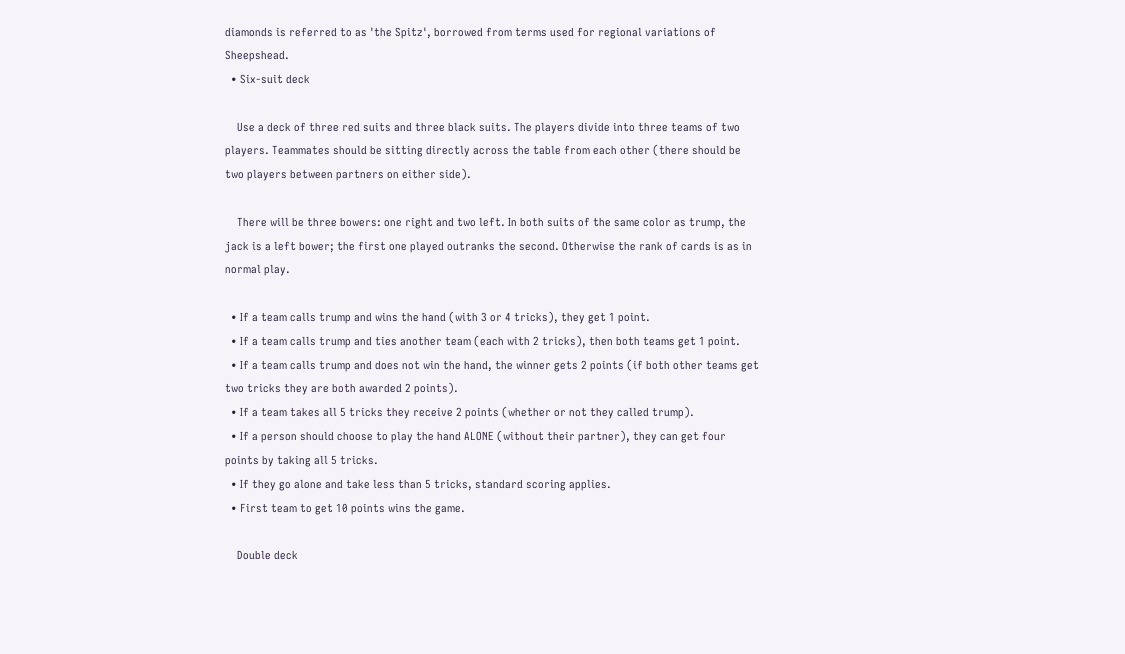diamonds is referred to as 'the Spitz', borrowed from terms used for regional variations of Sheepshead.
  • Six-suit deck

    Use a deck of three red suits and three black suits. The players divide into three teams of two players. Teammates should be sitting directly across the table from each other (there should be two players between partners on either side).

    There will be three bowers: one right and two left. In both suits of the same color as trump, the jack is a left bower; the first one played outranks the second. Otherwise the rank of cards is as in normal play.

  • If a team calls trump and wins the hand (with 3 or 4 tricks), they get 1 point.
  • If a team calls trump and ties another team (each with 2 tricks), then both teams get 1 point.
  • If a team calls trump and does not win the hand, the winner gets 2 points (if both other teams get two tricks they are both awarded 2 points).
  • If a team takes all 5 tricks they receive 2 points (whether or not they called trump).
  • If a person should choose to play the hand ALONE (without their partner), they can get four points by taking all 5 tricks.
  • If they go alone and take less than 5 tricks, standard scoring applies.
  • First team to get 10 points wins the game.

    Double deck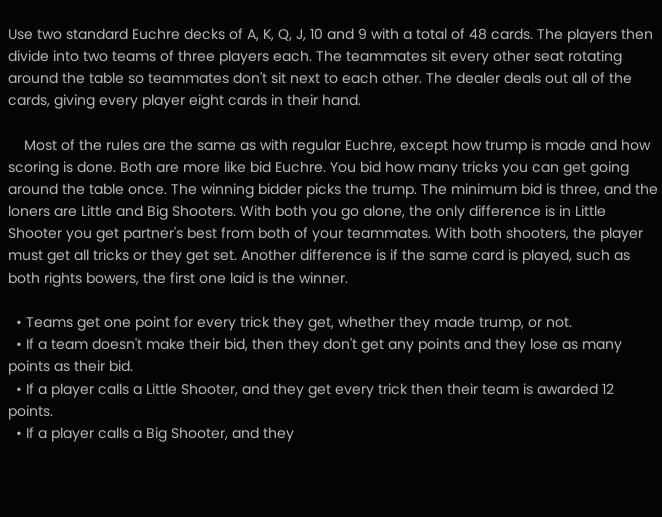Use two standard Euchre decks of A, K, Q, J, 10 and 9 with a total of 48 cards. The players then divide into two teams of three players each. The teammates sit every other seat rotating around the table so teammates don't sit next to each other. The dealer deals out all of the cards, giving every player eight cards in their hand.

    Most of the rules are the same as with regular Euchre, except how trump is made and how scoring is done. Both are more like bid Euchre. You bid how many tricks you can get going around the table once. The winning bidder picks the trump. The minimum bid is three, and the loners are Little and Big Shooters. With both you go alone, the only difference is in Little Shooter you get partner's best from both of your teammates. With both shooters, the player must get all tricks or they get set. Another difference is if the same card is played, such as both rights bowers, the first one laid is the winner.

  • Teams get one point for every trick they get, whether they made trump, or not.
  • If a team doesn't make their bid, then they don't get any points and they lose as many points as their bid.
  • If a player calls a Little Shooter, and they get every trick then their team is awarded 12 points.
  • If a player calls a Big Shooter, and they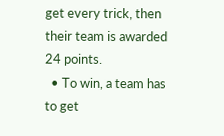get every trick, then their team is awarded 24 points.
  • To win, a team has to get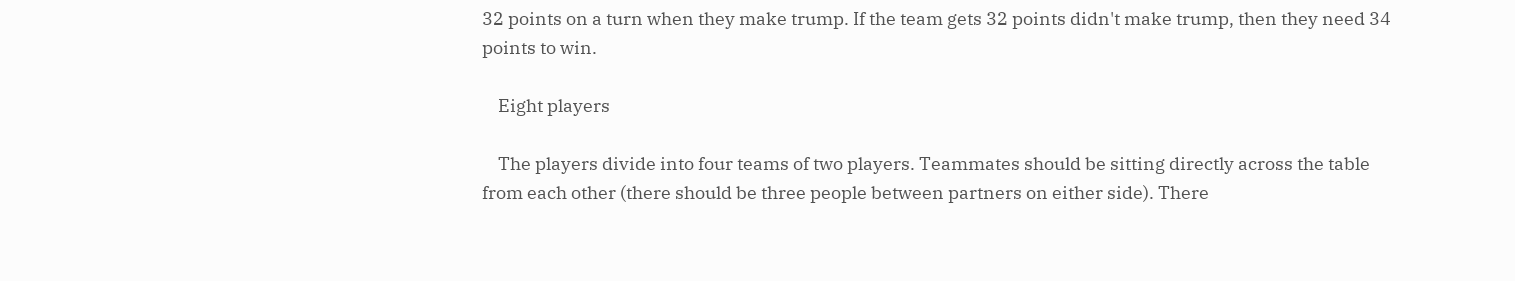32 points on a turn when they make trump. If the team gets 32 points didn't make trump, then they need 34 points to win.

    Eight players

    The players divide into four teams of two players. Teammates should be sitting directly across the table from each other (there should be three people between partners on either side). There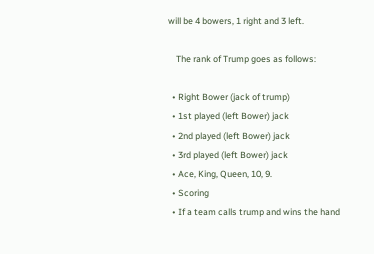will be 4 bowers, 1 right and 3 left.

    The rank of Trump goes as follows:

  • Right Bower (jack of trump)
  • 1st played (left Bower) jack
  • 2nd played (left Bower) jack
  • 3rd played (left Bower) jack
  • Ace, King, Queen, 10, 9.
  • Scoring
  • If a team calls trump and wins the hand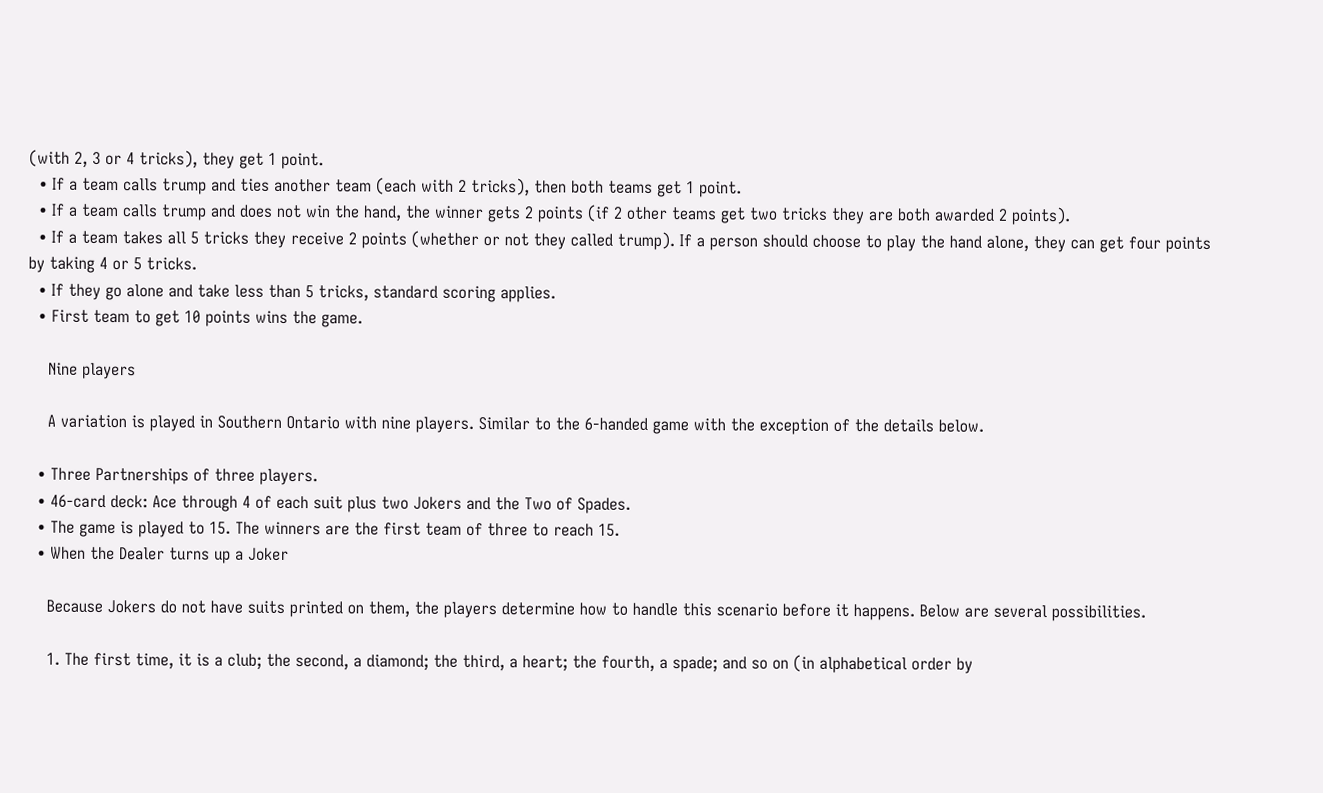(with 2, 3 or 4 tricks), they get 1 point.
  • If a team calls trump and ties another team (each with 2 tricks), then both teams get 1 point.
  • If a team calls trump and does not win the hand, the winner gets 2 points (if 2 other teams get two tricks they are both awarded 2 points).
  • If a team takes all 5 tricks they receive 2 points (whether or not they called trump). If a person should choose to play the hand alone, they can get four points by taking 4 or 5 tricks.
  • If they go alone and take less than 5 tricks, standard scoring applies.
  • First team to get 10 points wins the game.

    Nine players

    A variation is played in Southern Ontario with nine players. Similar to the 6-handed game with the exception of the details below.

  • Three Partnerships of three players.
  • 46-card deck: Ace through 4 of each suit plus two Jokers and the Two of Spades.
  • The game is played to 15. The winners are the first team of three to reach 15.
  • When the Dealer turns up a Joker

    Because Jokers do not have suits printed on them, the players determine how to handle this scenario before it happens. Below are several possibilities.

    1. The first time, it is a club; the second, a diamond; the third, a heart; the fourth, a spade; and so on (in alphabetical order by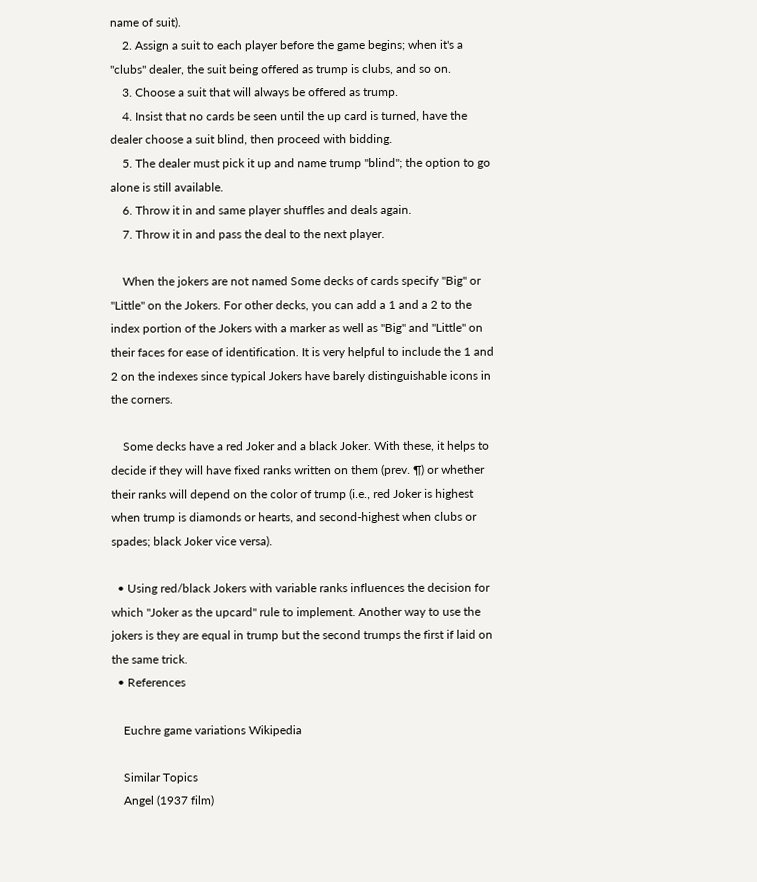name of suit).
    2. Assign a suit to each player before the game begins; when it's a "clubs" dealer, the suit being offered as trump is clubs, and so on.
    3. Choose a suit that will always be offered as trump.
    4. Insist that no cards be seen until the up card is turned, have the dealer choose a suit blind, then proceed with bidding.
    5. The dealer must pick it up and name trump "blind"; the option to go alone is still available.
    6. Throw it in and same player shuffles and deals again.
    7. Throw it in and pass the deal to the next player.

    When the jokers are not named Some decks of cards specify "Big" or "Little" on the Jokers. For other decks, you can add a 1 and a 2 to the index portion of the Jokers with a marker as well as "Big" and "Little" on their faces for ease of identification. It is very helpful to include the 1 and 2 on the indexes since typical Jokers have barely distinguishable icons in the corners.

    Some decks have a red Joker and a black Joker. With these, it helps to decide if they will have fixed ranks written on them (prev. ¶) or whether their ranks will depend on the color of trump (i.e., red Joker is highest when trump is diamonds or hearts, and second-highest when clubs or spades; black Joker vice versa).

  • Using red/black Jokers with variable ranks influences the decision for which "Joker as the upcard" rule to implement. Another way to use the jokers is they are equal in trump but the second trumps the first if laid on the same trick.
  • References

    Euchre game variations Wikipedia

    Similar Topics
    Angel (1937 film)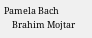Pamela Bach
    Brahim Mojtar